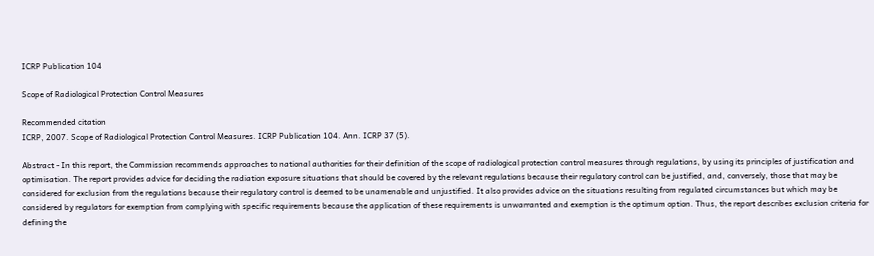ICRP Publication 104

Scope of Radiological Protection Control Measures

Recommended citation
ICRP, 2007. Scope of Radiological Protection Control Measures. ICRP Publication 104. Ann. ICRP 37 (5).

Abstract - In this report, the Commission recommends approaches to national authorities for their definition of the scope of radiological protection control measures through regulations, by using its principles of justification and optimisation. The report provides advice for deciding the radiation exposure situations that should be covered by the relevant regulations because their regulatory control can be justified, and, conversely, those that may be considered for exclusion from the regulations because their regulatory control is deemed to be unamenable and unjustified. It also provides advice on the situations resulting from regulated circumstances but which may be considered by regulators for exemption from complying with specific requirements because the application of these requirements is unwarranted and exemption is the optimum option. Thus, the report describes exclusion criteria for defining the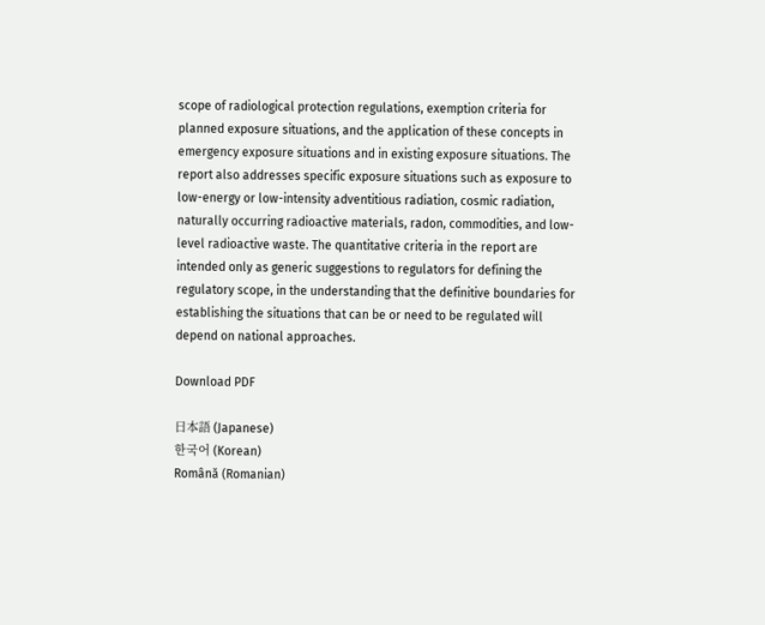scope of radiological protection regulations, exemption criteria for planned exposure situations, and the application of these concepts in emergency exposure situations and in existing exposure situations. The report also addresses specific exposure situations such as exposure to low-energy or low-intensity adventitious radiation, cosmic radiation, naturally occurring radioactive materials, radon, commodities, and low-level radioactive waste. The quantitative criteria in the report are intended only as generic suggestions to regulators for defining the regulatory scope, in the understanding that the definitive boundaries for establishing the situations that can be or need to be regulated will depend on national approaches.

Download PDF

日本語 (Japanese)
한국어 (Korean)
Română (Romanian)